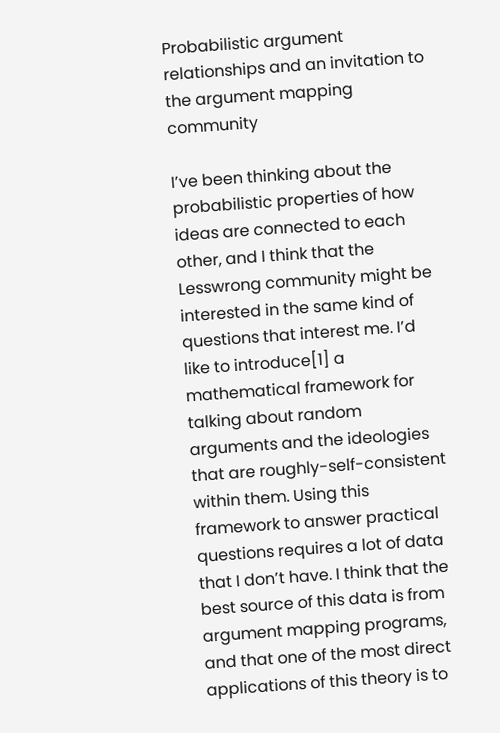Probabilistic argument relationships and an invitation to the argument mapping community

I’ve been thinking about the probabilistic properties of how ideas are connected to each other, and I think that the Lesswrong community might be interested in the same kind of questions that interest me. I’d like to introduce[1] a mathematical framework for talking about random arguments and the ideologies that are roughly-self-consistent within them. Using this framework to answer practical questions requires a lot of data that I don’t have. I think that the best source of this data is from argument mapping programs, and that one of the most direct applications of this theory is to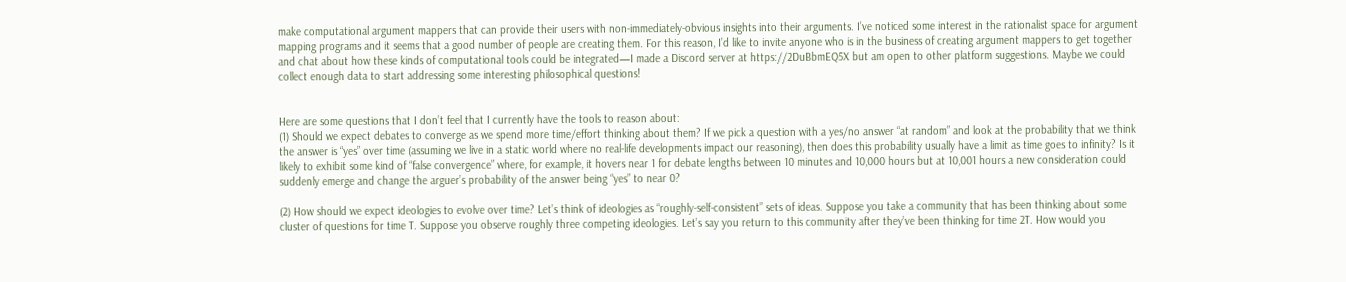make computational argument mappers that can provide their users with non-immediately-obvious insights into their arguments. I’ve noticed some interest in the rationalist space for argument mapping programs and it seems that a good number of people are creating them. For this reason, I’d like to invite anyone who is in the business of creating argument mappers to get together and chat about how these kinds of computational tools could be integrated—I made a Discord server at https://2DuBbmEQ5X but am open to other platform suggestions. Maybe we could collect enough data to start addressing some interesting philosophical questions!


Here are some questions that I don’t feel that I currently have the tools to reason about:
(1) Should we expect debates to converge as we spend more time/effort thinking about them? If we pick a question with a yes/no answer “at random” and look at the probability that we think the answer is “yes” over time (assuming we live in a static world where no real-life developments impact our reasoning), then does this probability usually have a limit as time goes to infinity? Is it likely to exhibit some kind of “false convergence” where, for example, it hovers near 1 for debate lengths between 10 minutes and 10,000 hours but at 10,001 hours a new consideration could suddenly emerge and change the arguer’s probability of the answer being “yes” to near 0?

(2) How should we expect ideologies to evolve over time? Let’s think of ideologies as “roughly-self-consistent” sets of ideas. Suppose you take a community that has been thinking about some cluster of questions for time T. Suppose you observe roughly three competing ideologies. Let’s say you return to this community after they’ve been thinking for time 2T. How would you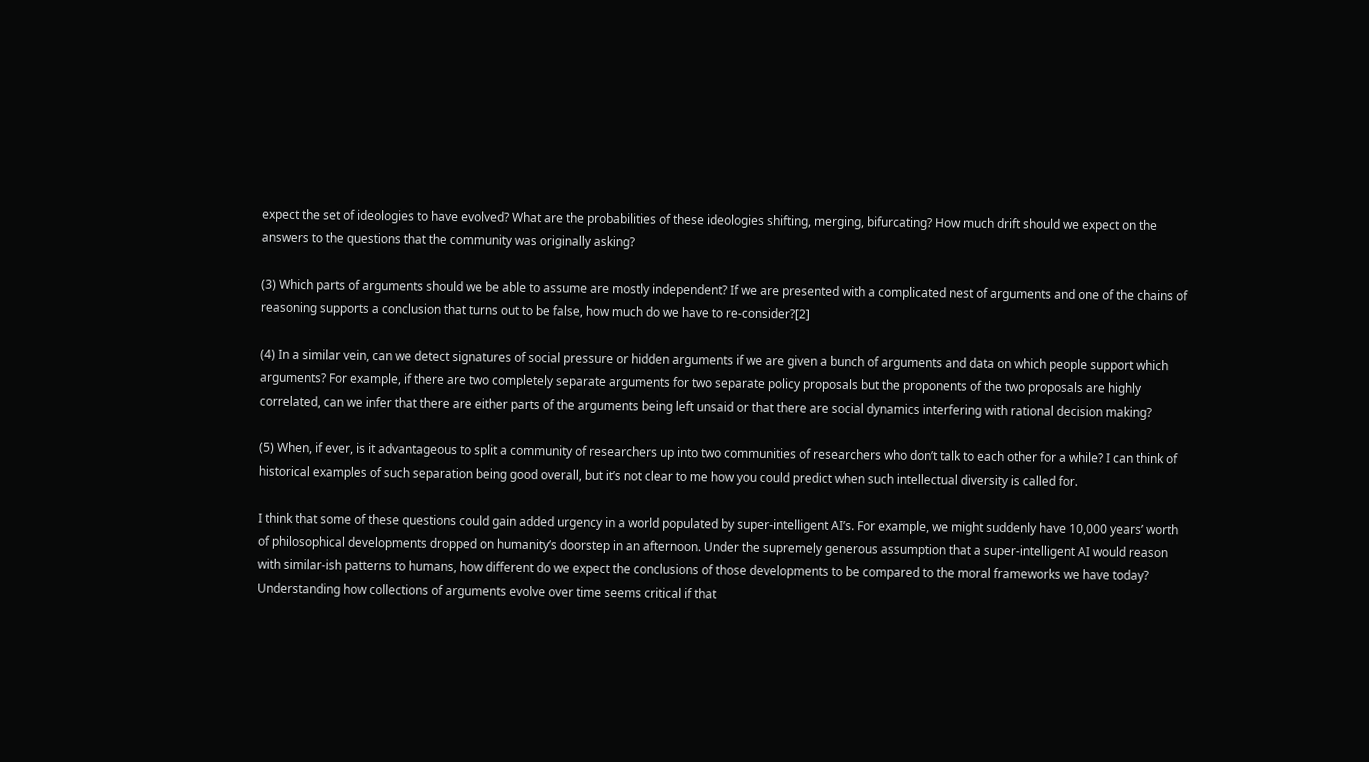expect the set of ideologies to have evolved? What are the probabilities of these ideologies shifting, merging, bifurcating? How much drift should we expect on the answers to the questions that the community was originally asking?

(3) Which parts of arguments should we be able to assume are mostly independent? If we are presented with a complicated nest of arguments and one of the chains of reasoning supports a conclusion that turns out to be false, how much do we have to re-consider?[2]

(4) In a similar vein, can we detect signatures of social pressure or hidden arguments if we are given a bunch of arguments and data on which people support which arguments? For example, if there are two completely separate arguments for two separate policy proposals but the proponents of the two proposals are highly correlated, can we infer that there are either parts of the arguments being left unsaid or that there are social dynamics interfering with rational decision making?

(5) When, if ever, is it advantageous to split a community of researchers up into two communities of researchers who don’t talk to each other for a while? I can think of historical examples of such separation being good overall, but it’s not clear to me how you could predict when such intellectual diversity is called for.

I think that some of these questions could gain added urgency in a world populated by super-intelligent AI’s. For example, we might suddenly have 10,000 years’ worth of philosophical developments dropped on humanity’s doorstep in an afternoon. Under the supremely generous assumption that a super-intelligent AI would reason with similar-ish patterns to humans, how different do we expect the conclusions of those developments to be compared to the moral frameworks we have today? Understanding how collections of arguments evolve over time seems critical if that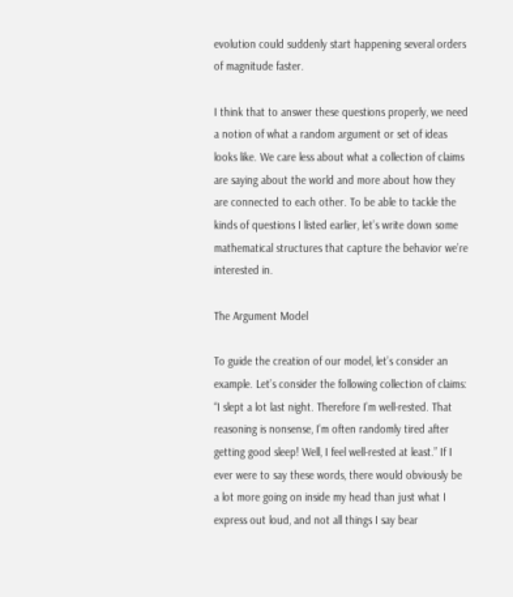evolution could suddenly start happening several orders of magnitude faster.

I think that to answer these questions properly, we need a notion of what a random argument or set of ideas looks like. We care less about what a collection of claims are saying about the world and more about how they are connected to each other. To be able to tackle the kinds of questions I listed earlier, let’s write down some mathematical structures that capture the behavior we’re interested in.

The Argument Model

To guide the creation of our model, let’s consider an example. Let’s consider the following collection of claims: “I slept a lot last night. Therefore I’m well-rested. That reasoning is nonsense, I’m often randomly tired after getting good sleep! Well, I feel well-rested at least.” If I ever were to say these words, there would obviously be a lot more going on inside my head than just what I express out loud, and not all things I say bear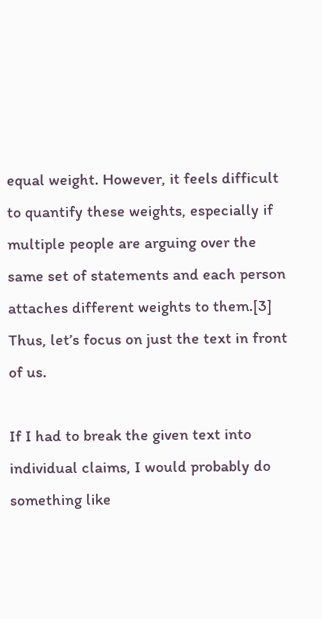equal weight. However, it feels difficult to quantify these weights, especially if multiple people are arguing over the same set of statements and each person attaches different weights to them.[3] Thus, let’s focus on just the text in front of us.

If I had to break the given text into individual claims, I would probably do something like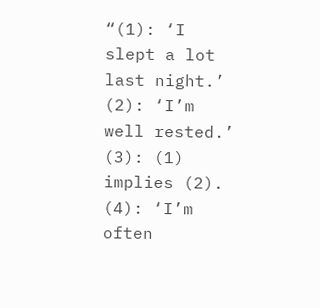“(1): ‘I slept a lot last night.’ (2): ‘I’m well rested.’ (3): (1) implies (2). (4): ‘I’m often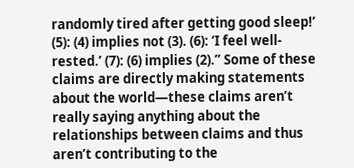randomly tired after getting good sleep!’ (5): (4) implies not (3). (6): ‘I feel well-rested.’ (7): (6) implies (2).” Some of these claims are directly making statements about the world—these claims aren’t really saying anything about the relationships between claims and thus aren’t contributing to the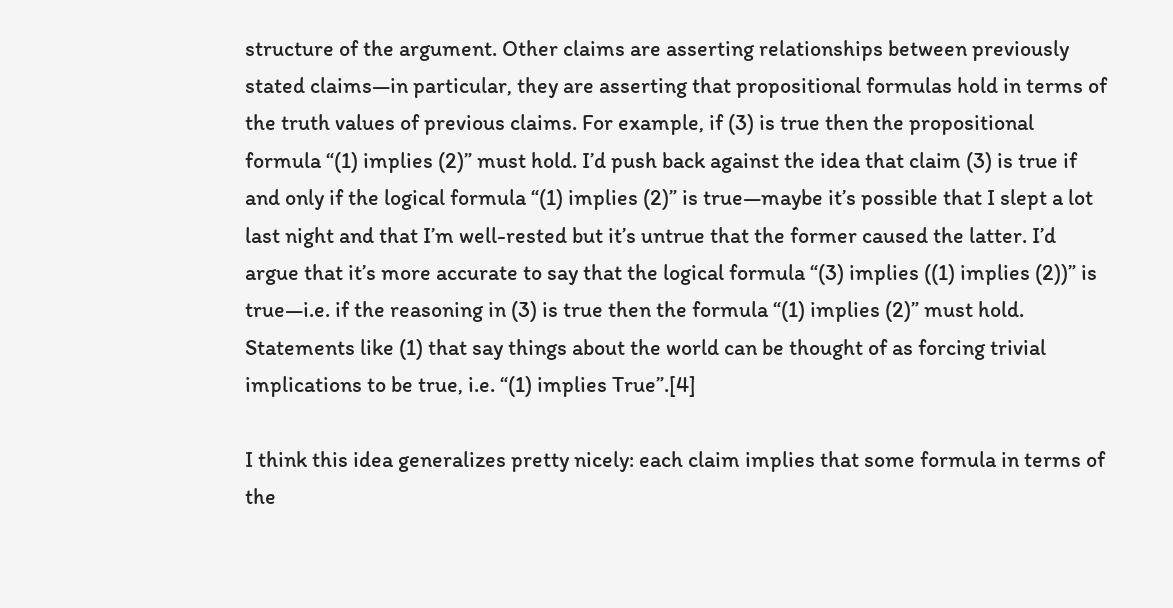structure of the argument. Other claims are asserting relationships between previously stated claims—in particular, they are asserting that propositional formulas hold in terms of the truth values of previous claims. For example, if (3) is true then the propositional formula “(1) implies (2)” must hold. I’d push back against the idea that claim (3) is true if and only if the logical formula “(1) implies (2)” is true—maybe it’s possible that I slept a lot last night and that I’m well-rested but it’s untrue that the former caused the latter. I’d argue that it’s more accurate to say that the logical formula “(3) implies ((1) implies (2))” is true—i.e. if the reasoning in (3) is true then the formula “(1) implies (2)” must hold. Statements like (1) that say things about the world can be thought of as forcing trivial implications to be true, i.e. “(1) implies True”.[4]

I think this idea generalizes pretty nicely: each claim implies that some formula in terms of the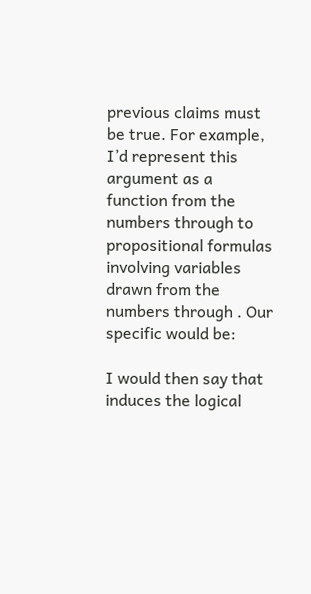previous claims must be true. For example, I’d represent this argument as a function from the numbers through to propositional formulas involving variables drawn from the numbers through . Our specific would be:

I would then say that induces the logical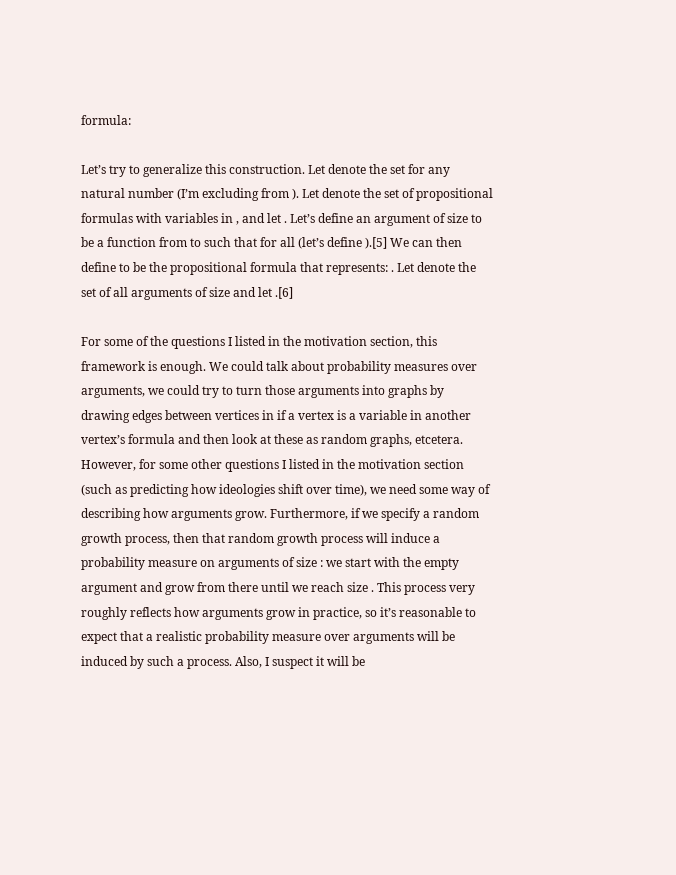formula:

Let’s try to generalize this construction. Let denote the set for any natural number (I’m excluding from ). Let denote the set of propositional formulas with variables in , and let . Let’s define an argument of size to be a function from to such that for all (let’s define ).[5] We can then define to be the propositional formula that represents: . Let denote the set of all arguments of size and let .[6]

For some of the questions I listed in the motivation section, this framework is enough. We could talk about probability measures over arguments, we could try to turn those arguments into graphs by drawing edges between vertices in if a vertex is a variable in another vertex’s formula and then look at these as random graphs, etcetera. However, for some other questions I listed in the motivation section (such as predicting how ideologies shift over time), we need some way of describing how arguments grow. Furthermore, if we specify a random growth process, then that random growth process will induce a probability measure on arguments of size : we start with the empty argument and grow from there until we reach size . This process very roughly reflects how arguments grow in practice, so it’s reasonable to expect that a realistic probability measure over arguments will be induced by such a process. Also, I suspect it will be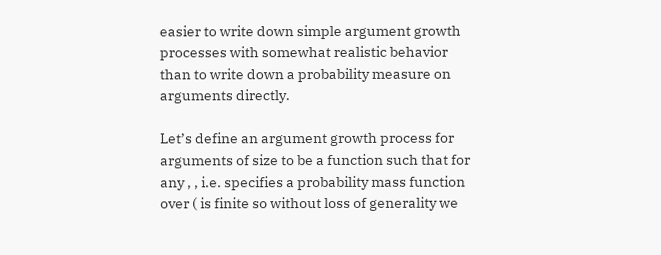easier to write down simple argument growth processes with somewhat realistic behavior than to write down a probability measure on arguments directly.

Let’s define an argument growth process for arguments of size to be a function such that for any , , i.e. specifies a probability mass function over ( is finite so without loss of generality we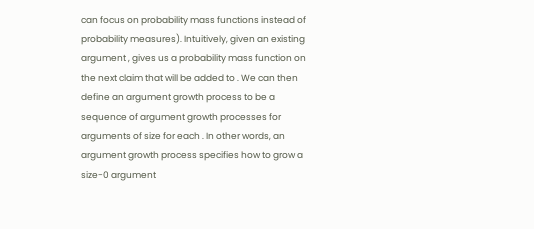can focus on probability mass functions instead of probability measures). Intuitively, given an existing argument , gives us a probability mass function on the next claim that will be added to . We can then define an argument growth process to be a sequence of argument growth processes for arguments of size for each . In other words, an argument growth process specifies how to grow a size-0 argument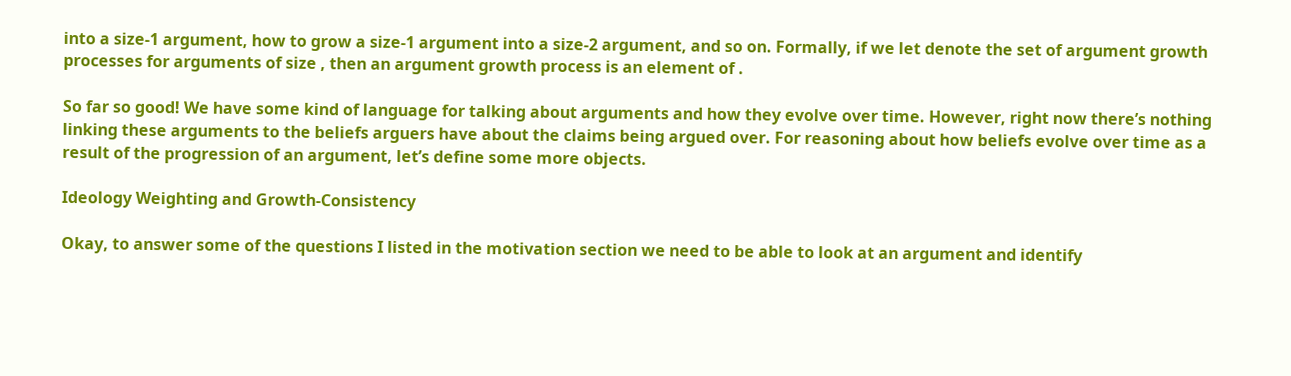into a size-1 argument, how to grow a size-1 argument into a size-2 argument, and so on. Formally, if we let denote the set of argument growth processes for arguments of size , then an argument growth process is an element of .

So far so good! We have some kind of language for talking about arguments and how they evolve over time. However, right now there’s nothing linking these arguments to the beliefs arguers have about the claims being argued over. For reasoning about how beliefs evolve over time as a result of the progression of an argument, let’s define some more objects.

Ideology Weighting and Growth-Consistency

Okay, to answer some of the questions I listed in the motivation section we need to be able to look at an argument and identify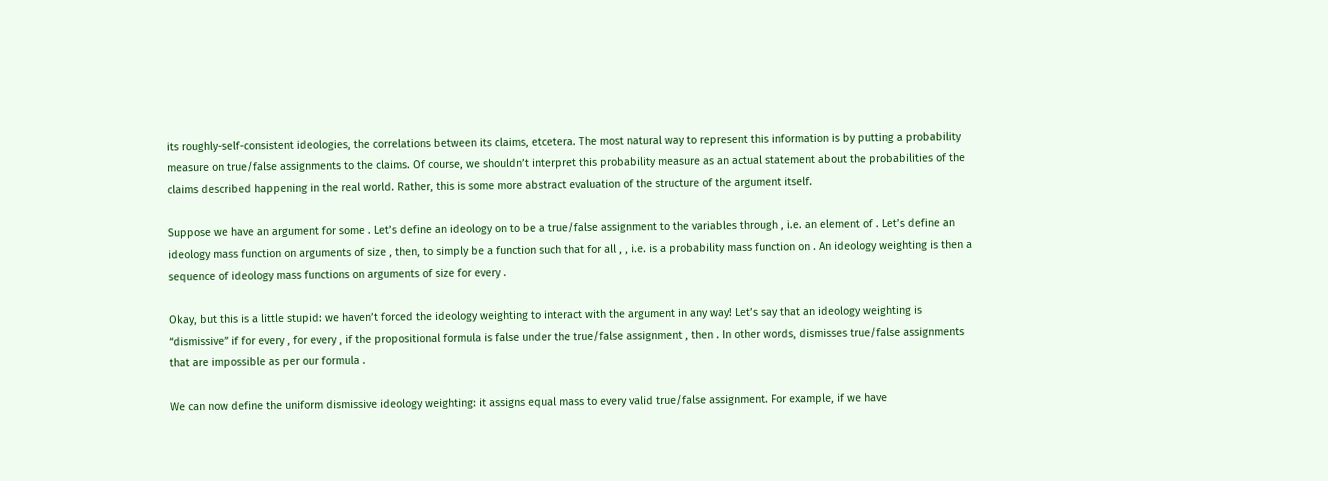its roughly-self-consistent ideologies, the correlations between its claims, etcetera. The most natural way to represent this information is by putting a probability measure on true/false assignments to the claims. Of course, we shouldn’t interpret this probability measure as an actual statement about the probabilities of the claims described happening in the real world. Rather, this is some more abstract evaluation of the structure of the argument itself.

Suppose we have an argument for some . Let’s define an ideology on to be a true/false assignment to the variables through , i.e. an element of . Let’s define an ideology mass function on arguments of size , then, to simply be a function such that for all , , i.e. is a probability mass function on . An ideology weighting is then a sequence of ideology mass functions on arguments of size for every .

Okay, but this is a little stupid: we haven’t forced the ideology weighting to interact with the argument in any way! Let’s say that an ideology weighting is “dismissive” if for every , for every , if the propositional formula is false under the true/false assignment , then . In other words, dismisses true/false assignments that are impossible as per our formula .

We can now define the uniform dismissive ideology weighting: it assigns equal mass to every valid true/false assignment. For example, if we have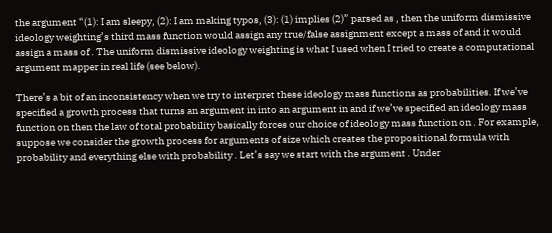the argument “(1): I am sleepy, (2): I am making typos, (3): (1) implies (2)” parsed as , then the uniform dismissive ideology weighting’s third mass function would assign any true/false assignment except a mass of and it would assign a mass of . The uniform dismissive ideology weighting is what I used when I tried to create a computational argument mapper in real life (see below).

There’s a bit of an inconsistency when we try to interpret these ideology mass functions as probabilities. If we’ve specified a growth process that turns an argument in into an argument in and if we’ve specified an ideology mass function on then the law of total probability basically forces our choice of ideology mass function on . For example, suppose we consider the growth process for arguments of size which creates the propositional formula with probability and everything else with probability . Let’s say we start with the argument . Under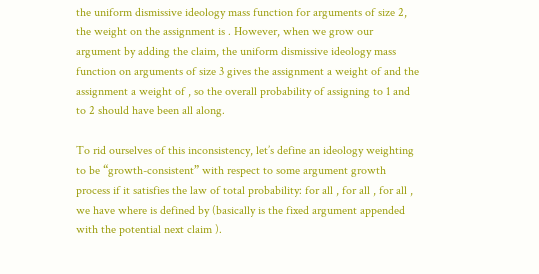the uniform dismissive ideology mass function for arguments of size 2, the weight on the assignment is . However, when we grow our argument by adding the claim, the uniform dismissive ideology mass function on arguments of size 3 gives the assignment a weight of and the assignment a weight of , so the overall probability of assigning to 1 and to 2 should have been all along.

To rid ourselves of this inconsistency, let’s define an ideology weighting to be “growth-consistent” with respect to some argument growth process if it satisfies the law of total probability: for all , for all , for all , we have where is defined by (basically is the fixed argument appended with the potential next claim ).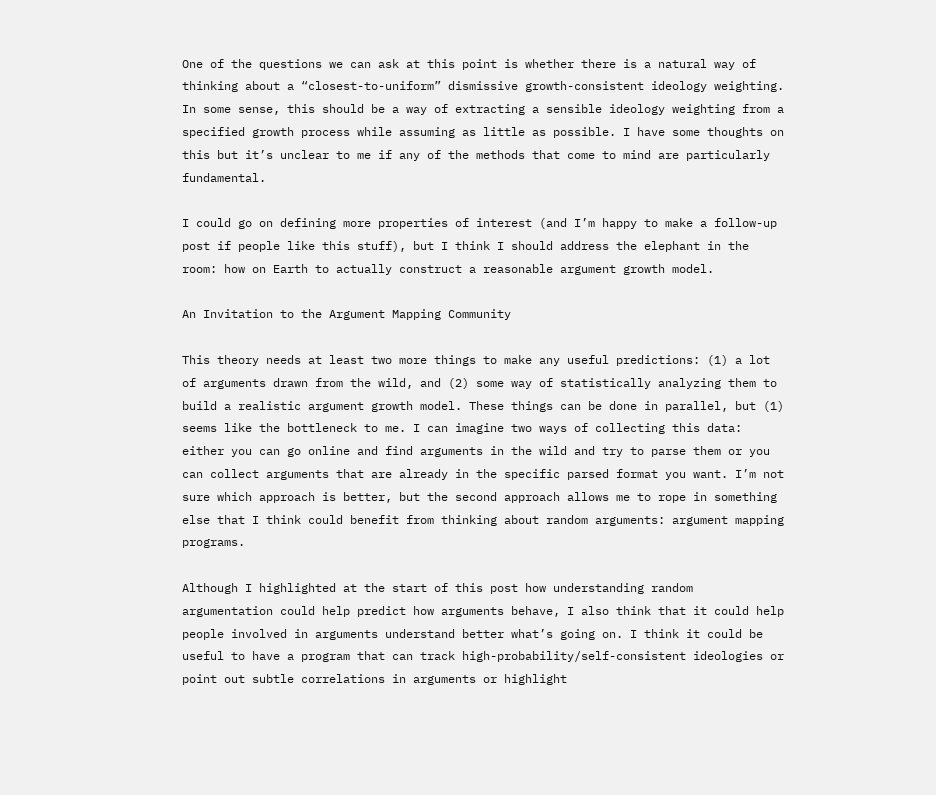One of the questions we can ask at this point is whether there is a natural way of thinking about a “closest-to-uniform” dismissive growth-consistent ideology weighting. In some sense, this should be a way of extracting a sensible ideology weighting from a specified growth process while assuming as little as possible. I have some thoughts on this but it’s unclear to me if any of the methods that come to mind are particularly fundamental.

I could go on defining more properties of interest (and I’m happy to make a follow-up post if people like this stuff), but I think I should address the elephant in the room: how on Earth to actually construct a reasonable argument growth model.

An Invitation to the Argument Mapping Community

This theory needs at least two more things to make any useful predictions: (1) a lot of arguments drawn from the wild, and (2) some way of statistically analyzing them to build a realistic argument growth model. These things can be done in parallel, but (1) seems like the bottleneck to me. I can imagine two ways of collecting this data: either you can go online and find arguments in the wild and try to parse them or you can collect arguments that are already in the specific parsed format you want. I’m not sure which approach is better, but the second approach allows me to rope in something else that I think could benefit from thinking about random arguments: argument mapping programs.

Although I highlighted at the start of this post how understanding random argumentation could help predict how arguments behave, I also think that it could help people involved in arguments understand better what’s going on. I think it could be useful to have a program that can track high-probability/self-consistent ideologies or point out subtle correlations in arguments or highlight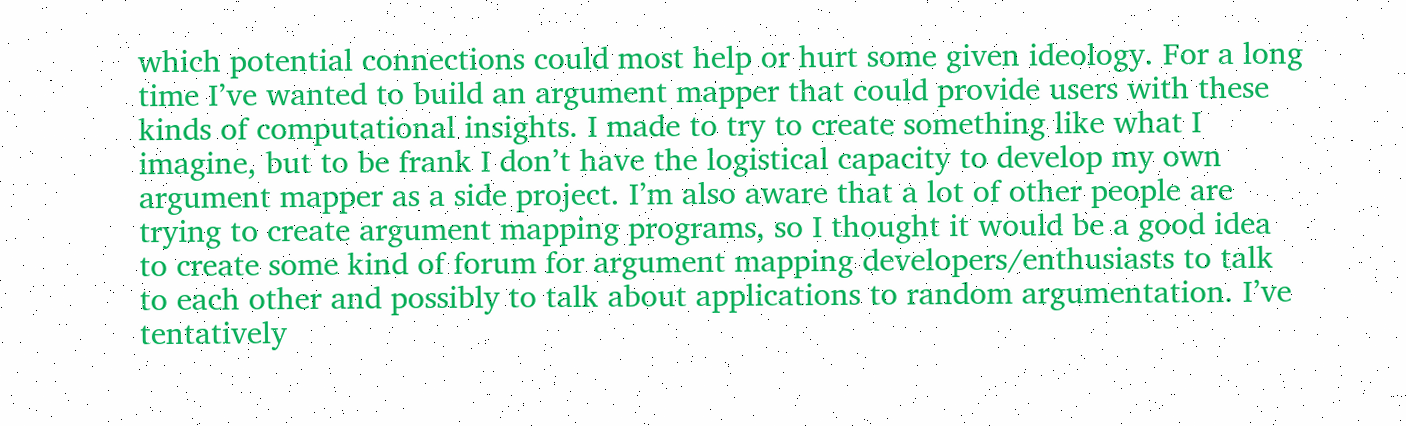which potential connections could most help or hurt some given ideology. For a long time I’ve wanted to build an argument mapper that could provide users with these kinds of computational insights. I made to try to create something like what I imagine, but to be frank I don’t have the logistical capacity to develop my own argument mapper as a side project. I’m also aware that a lot of other people are trying to create argument mapping programs, so I thought it would be a good idea to create some kind of forum for argument mapping developers/enthusiasts to talk to each other and possibly to talk about applications to random argumentation. I’ve tentatively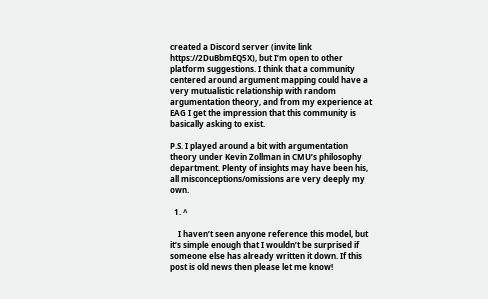created a Discord server (invite link https://2DuBbmEQ5X), but I’m open to other platform suggestions. I think that a community centered around argument mapping could have a very mutualistic relationship with random argumentation theory, and from my experience at EAG I get the impression that this community is basically asking to exist.

P.S. I played around a bit with argumentation theory under Kevin Zollman in CMU’s philosophy department. Plenty of insights may have been his, all misconceptions/omissions are very deeply my own.

  1. ^

    I haven’t seen anyone reference this model, but it’s simple enough that I wouldn’t be surprised if someone else has already written it down. If this post is old news then please let me know!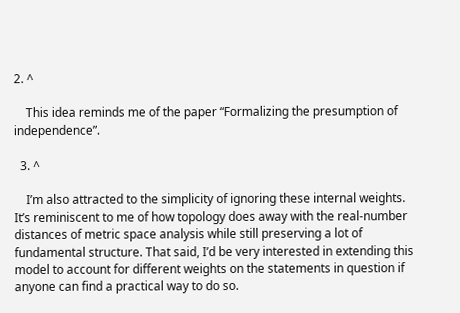2. ^

    This idea reminds me of the paper “Formalizing the presumption of independence”.

  3. ^

    I’m also attracted to the simplicity of ignoring these internal weights. It’s reminiscent to me of how topology does away with the real-number distances of metric space analysis while still preserving a lot of fundamental structure. That said, I’d be very interested in extending this model to account for different weights on the statements in question if anyone can find a practical way to do so.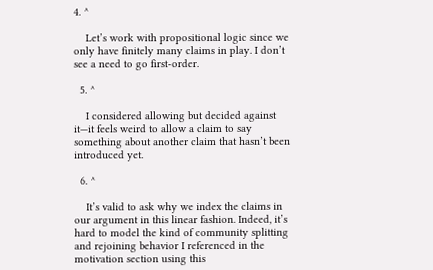4. ^

    Let’s work with propositional logic since we only have finitely many claims in play. I don’t see a need to go first-order.

  5. ^

    I considered allowing but decided against it—it feels weird to allow a claim to say something about another claim that hasn’t been introduced yet.

  6. ^

    It’s valid to ask why we index the claims in our argument in this linear fashion. Indeed, it’s hard to model the kind of community splitting and rejoining behavior I referenced in the motivation section using this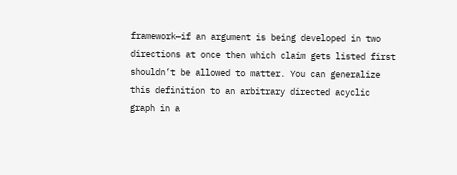framework—if an argument is being developed in two directions at once then which claim gets listed first shouldn’t be allowed to matter. You can generalize this definition to an arbitrary directed acyclic graph in a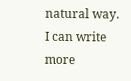natural way. I can write more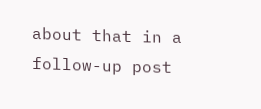about that in a follow-up post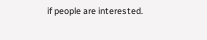if people are interested.